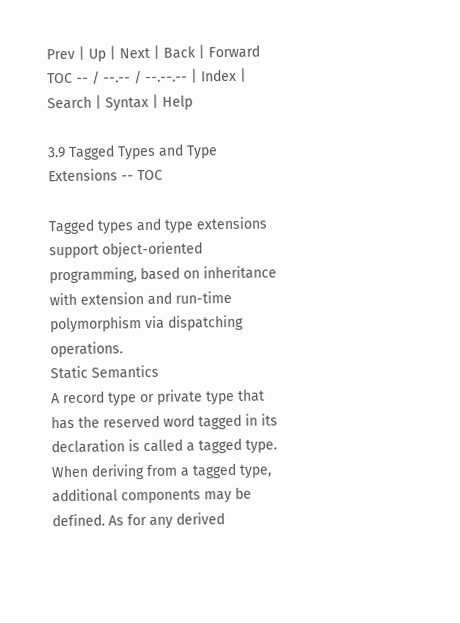Prev | Up | Next | Back | Forward
TOC -- / --.-- / --.--.-- | Index | Search | Syntax | Help

3.9 Tagged Types and Type Extensions -- TOC

Tagged types and type extensions support object-oriented programming, based on inheritance with extension and run-time polymorphism via dispatching operations.
Static Semantics
A record type or private type that has the reserved word tagged in its declaration is called a tagged type. When deriving from a tagged type, additional components may be defined. As for any derived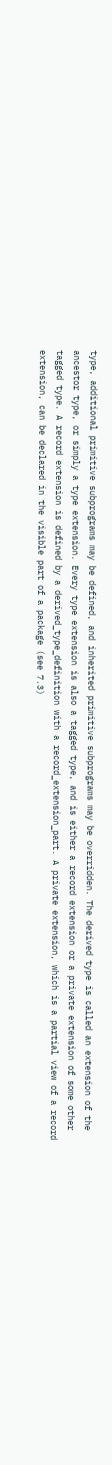type, additional primitive subprograms may be defined, and inherited primitive subprograms may be overridden. The derived type is called an extension of the ancestor type, or simply a type extension. Every type extension is also a tagged type, and is either a record extension or a private extension of some other tagged type. A record extension is defined by a derived_type_definition with a record_extension_part. A private extension, which is a partial view of a record extension, can be declared in the visible part of a package (see 7.3)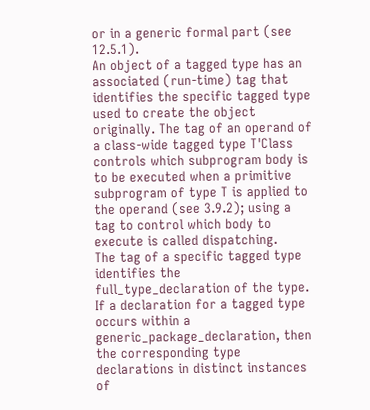or in a generic formal part (see 12.5.1).
An object of a tagged type has an associated (run-time) tag that identifies the specific tagged type used to create the object originally. The tag of an operand of a class-wide tagged type T'Class controls which subprogram body is to be executed when a primitive subprogram of type T is applied to the operand (see 3.9.2); using a tag to control which body to execute is called dispatching.
The tag of a specific tagged type identifies the full_type_declaration of the type. If a declaration for a tagged type occurs within a generic_package_declaration, then the corresponding type declarations in distinct instances of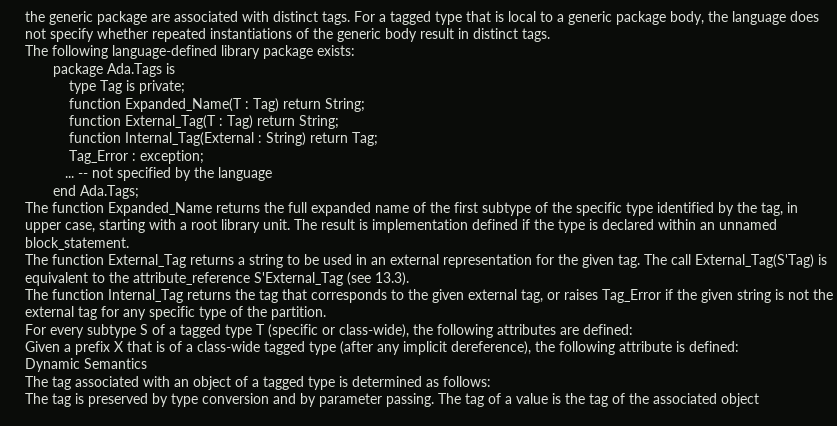the generic package are associated with distinct tags. For a tagged type that is local to a generic package body, the language does not specify whether repeated instantiations of the generic body result in distinct tags.
The following language-defined library package exists:
       package Ada.Tags is
           type Tag is private;
           function Expanded_Name(T : Tag) return String;
           function External_Tag(T : Tag) return String;
           function Internal_Tag(External : String) return Tag;
           Tag_Error : exception;
          ... -- not specified by the language
       end Ada.Tags;
The function Expanded_Name returns the full expanded name of the first subtype of the specific type identified by the tag, in upper case, starting with a root library unit. The result is implementation defined if the type is declared within an unnamed block_statement.
The function External_Tag returns a string to be used in an external representation for the given tag. The call External_Tag(S'Tag) is equivalent to the attribute_reference S'External_Tag (see 13.3).
The function Internal_Tag returns the tag that corresponds to the given external tag, or raises Tag_Error if the given string is not the external tag for any specific type of the partition.
For every subtype S of a tagged type T (specific or class-wide), the following attributes are defined:
Given a prefix X that is of a class-wide tagged type (after any implicit dereference), the following attribute is defined:
Dynamic Semantics
The tag associated with an object of a tagged type is determined as follows:
The tag is preserved by type conversion and by parameter passing. The tag of a value is the tag of the associated object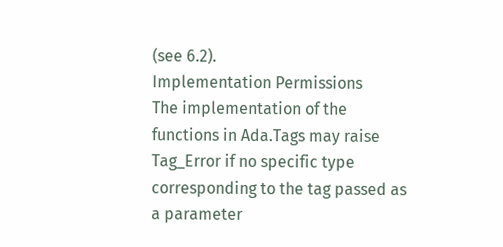(see 6.2).
Implementation Permissions
The implementation of the functions in Ada.Tags may raise Tag_Error if no specific type corresponding to the tag passed as a parameter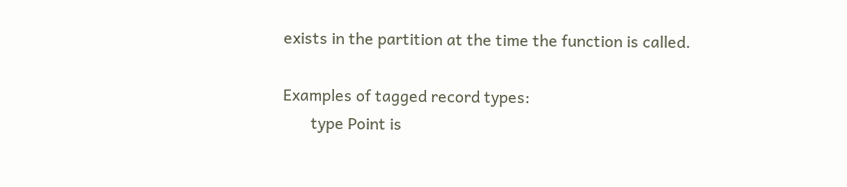exists in the partition at the time the function is called.

Examples of tagged record types:
       type Point is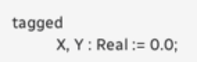tagged
           X, Y : Real := 0.0;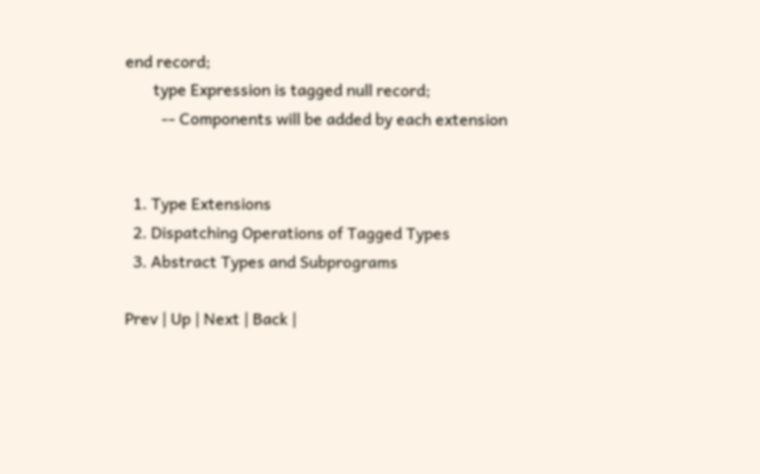end record;
       type Expression is tagged null record;
         -- Components will be added by each extension


  1. Type Extensions
  2. Dispatching Operations of Tagged Types
  3. Abstract Types and Subprograms

Prev | Up | Next | Back |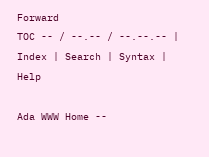Forward
TOC -- / --.-- / --.--.-- | Index | Search | Syntax | Help

Ada WWW Home --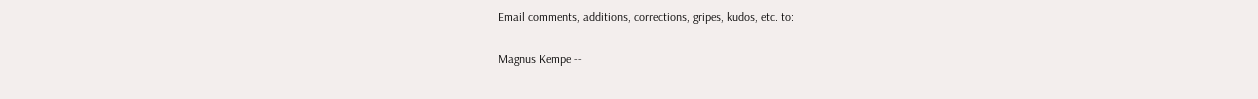Email comments, additions, corrections, gripes, kudos, etc. to:

Magnus Kempe --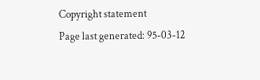Copyright statement
Page last generated: 95-03-12